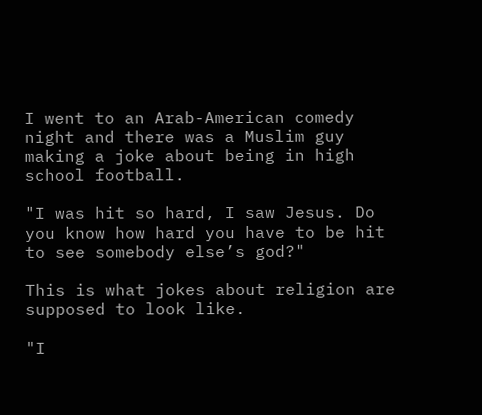I went to an Arab-American comedy night and there was a Muslim guy making a joke about being in high school football.

"I was hit so hard, I saw Jesus. Do you know how hard you have to be hit to see somebody else’s god?"

This is what jokes about religion are supposed to look like.

"I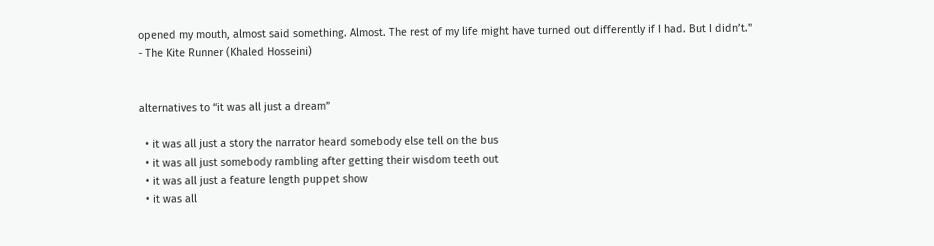opened my mouth, almost said something. Almost. The rest of my life might have turned out differently if I had. But I didn’t."
- The Kite Runner (Khaled Hosseini)


alternatives to “it was all just a dream”

  • it was all just a story the narrator heard somebody else tell on the bus
  • it was all just somebody rambling after getting their wisdom teeth out
  • it was all just a feature length puppet show
  • it was all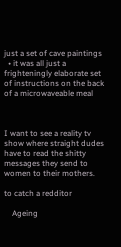just a set of cave paintings
  • it was all just a frighteningly elaborate set of instructions on the back of a microwaveable meal



I want to see a reality tv show where straight dudes have to read the shitty messages they send to women to their mothers.

to catch a redditor

    Ageing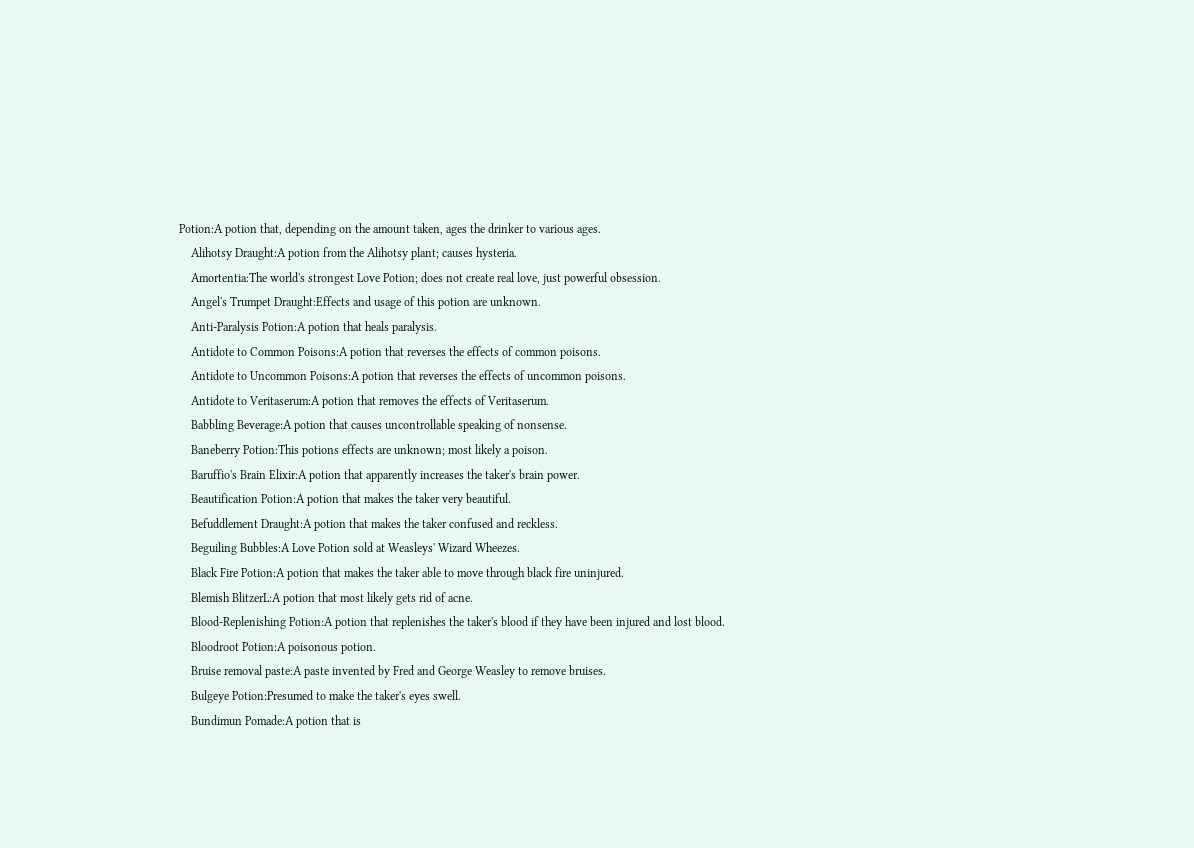Potion:A potion that, depending on the amount taken, ages the drinker to various ages.
    Alihotsy Draught:A potion from the Alihotsy plant; causes hysteria.
    Amortentia:The world's strongest Love Potion; does not create real love, just powerful obsession.
    Angel's Trumpet Draught:Effects and usage of this potion are unknown.
    Anti-Paralysis Potion:A potion that heals paralysis.
    Antidote to Common Poisons:A potion that reverses the effects of common poisons.
    Antidote to Uncommon Poisons:A potion that reverses the effects of uncommon poisons.
    Antidote to Veritaserum:A potion that removes the effects of Veritaserum.
    Babbling Beverage:A potion that causes uncontrollable speaking of nonsense.
    Baneberry Potion:This potions effects are unknown; most likely a poison.
    Baruffio's Brain Elixir:A potion that apparently increases the taker's brain power.
    Beautification Potion:A potion that makes the taker very beautiful.
    Befuddlement Draught:A potion that makes the taker confused and reckless.
    Beguiling Bubbles:A Love Potion sold at Weasleys' Wizard Wheezes.
    Black Fire Potion:A potion that makes the taker able to move through black fire uninjured.
    Blemish BlitzerL:A potion that most likely gets rid of acne.
    Blood-Replenishing Potion:A potion that replenishes the taker's blood if they have been injured and lost blood.
    Bloodroot Potion:A poisonous potion.
    Bruise removal paste:A paste invented by Fred and George Weasley to remove bruises.
    Bulgeye Potion:Presumed to make the taker's eyes swell.
    Bundimun Pomade:A potion that is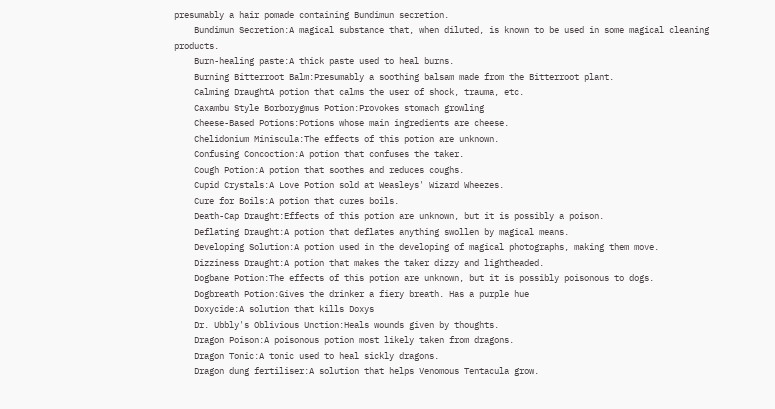presumably a hair pomade containing Bundimun secretion.
    Bundimun Secretion:A magical substance that, when diluted, is known to be used in some magical cleaning products.
    Burn-healing paste:A thick paste used to heal burns.
    Burning Bitterroot Balm:Presumably a soothing balsam made from the Bitterroot plant.
    Calming DraughtA potion that calms the user of shock, trauma, etc.
    Caxambu Style Borborygmus Potion:Provokes stomach growling
    Cheese-Based Potions:Potions whose main ingredients are cheese.
    Chelidonium Miniscula:The effects of this potion are unknown.
    Confusing Concoction:A potion that confuses the taker.
    Cough Potion:A potion that soothes and reduces coughs.
    Cupid Crystals:A Love Potion sold at Weasleys' Wizard Wheezes.
    Cure for Boils:A potion that cures boils.
    Death-Cap Draught:Effects of this potion are unknown, but it is possibly a poison.
    Deflating Draught:A potion that deflates anything swollen by magical means.
    Developing Solution:A potion used in the developing of magical photographs, making them move.
    Dizziness Draught:A potion that makes the taker dizzy and lightheaded.
    Dogbane Potion:The effects of this potion are unknown, but it is possibly poisonous to dogs.
    Dogbreath Potion:Gives the drinker a fiery breath. Has a purple hue
    Doxycide:A solution that kills Doxys
    Dr. Ubbly's Oblivious Unction:Heals wounds given by thoughts.
    Dragon Poison:A poisonous potion most likely taken from dragons.
    Dragon Tonic:A tonic used to heal sickly dragons.
    Dragon dung fertiliser:A solution that helps Venomous Tentacula grow.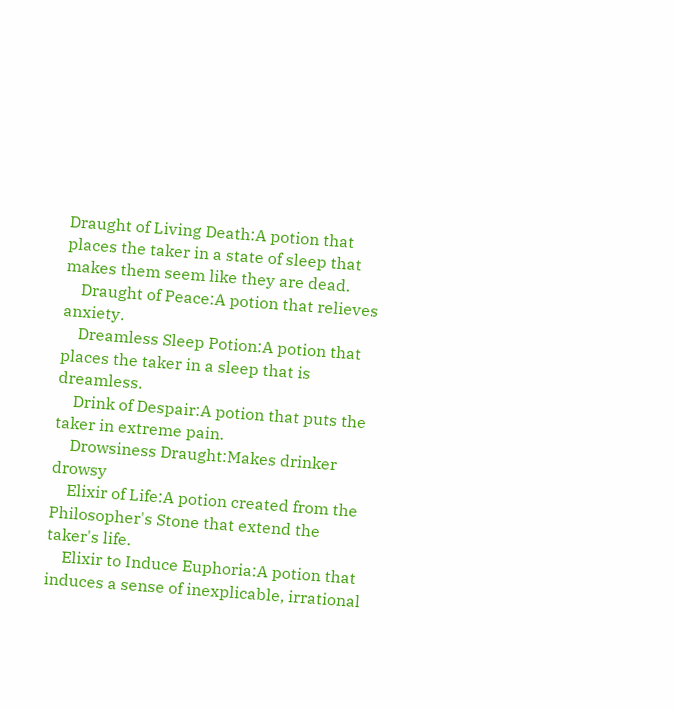Draught of Living Death:A potion that places the taker in a state of sleep that makes them seem like they are dead.
    Draught of Peace:A potion that relieves anxiety.
    Dreamless Sleep Potion:A potion that places the taker in a sleep that is dreamless.
    Drink of Despair:A potion that puts the taker in extreme pain.
    Drowsiness Draught:Makes drinker drowsy
    Elixir of Life:A potion created from the Philosopher's Stone that extend the taker's life.
    Elixir to Induce Euphoria:A potion that induces a sense of inexplicable, irrational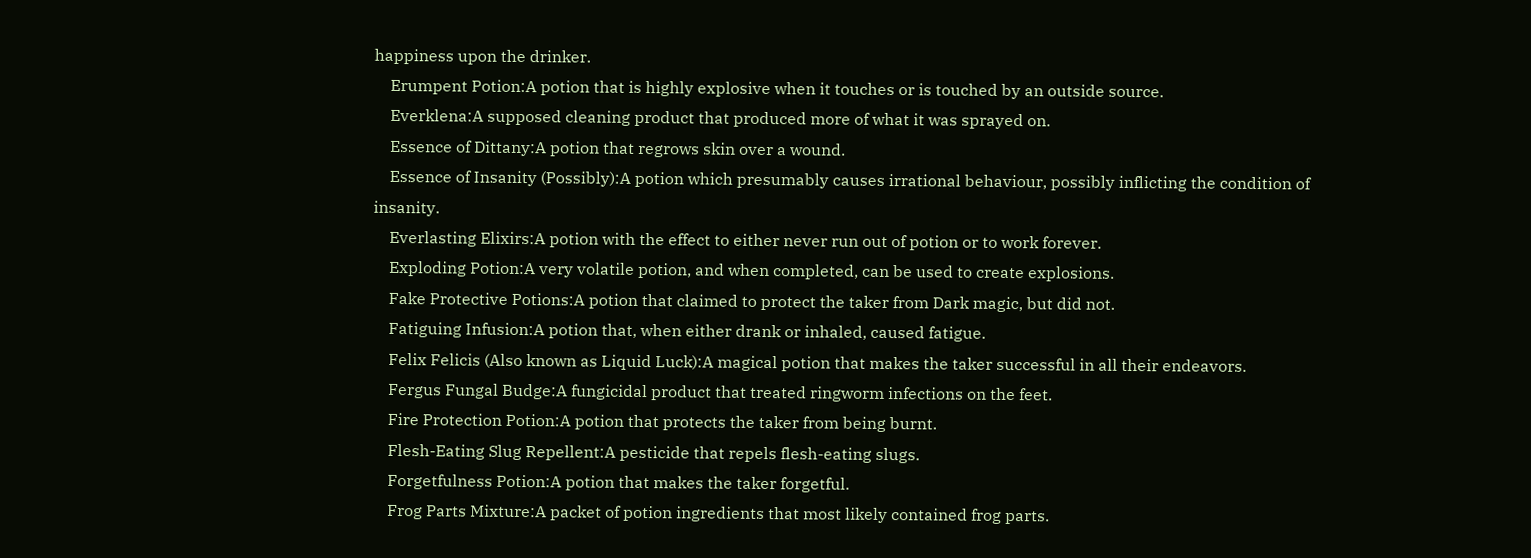happiness upon the drinker.
    Erumpent Potion:A potion that is highly explosive when it touches or is touched by an outside source.
    Everklena:A supposed cleaning product that produced more of what it was sprayed on.
    Essence of Dittany:A potion that regrows skin over a wound.
    Essence of Insanity (Possibly):A potion which presumably causes irrational behaviour, possibly inflicting the condition of insanity.
    Everlasting Elixirs:A potion with the effect to either never run out of potion or to work forever.
    Exploding Potion:A very volatile potion, and when completed, can be used to create explosions.
    Fake Protective Potions:A potion that claimed to protect the taker from Dark magic, but did not.
    Fatiguing Infusion:A potion that, when either drank or inhaled, caused fatigue.
    Felix Felicis (Also known as Liquid Luck):A magical potion that makes the taker successful in all their endeavors.
    Fergus Fungal Budge:A fungicidal product that treated ringworm infections on the feet.
    Fire Protection Potion:A potion that protects the taker from being burnt.
    Flesh-Eating Slug Repellent:A pesticide that repels flesh-eating slugs.
    Forgetfulness Potion:A potion that makes the taker forgetful.
    Frog Parts Mixture:A packet of potion ingredients that most likely contained frog parts.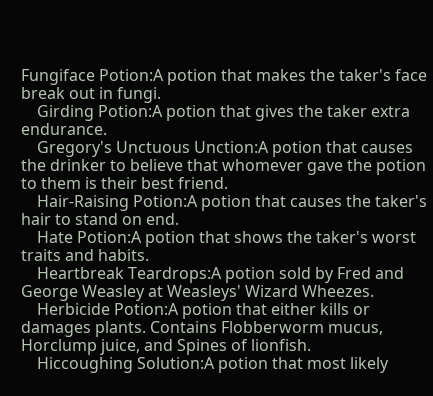Fungiface Potion:A potion that makes the taker's face break out in fungi.
    Girding Potion:A potion that gives the taker extra endurance.
    Gregory's Unctuous Unction:A potion that causes the drinker to believe that whomever gave the potion to them is their best friend.
    Hair-Raising Potion:A potion that causes the taker's hair to stand on end.
    Hate Potion:A potion that shows the taker's worst traits and habits.
    Heartbreak Teardrops:A potion sold by Fred and George Weasley at Weasleys' Wizard Wheezes.
    Herbicide Potion:A potion that either kills or damages plants. Contains Flobberworm mucus, Horclump juice, and Spines of lionfish.
    Hiccoughing Solution:A potion that most likely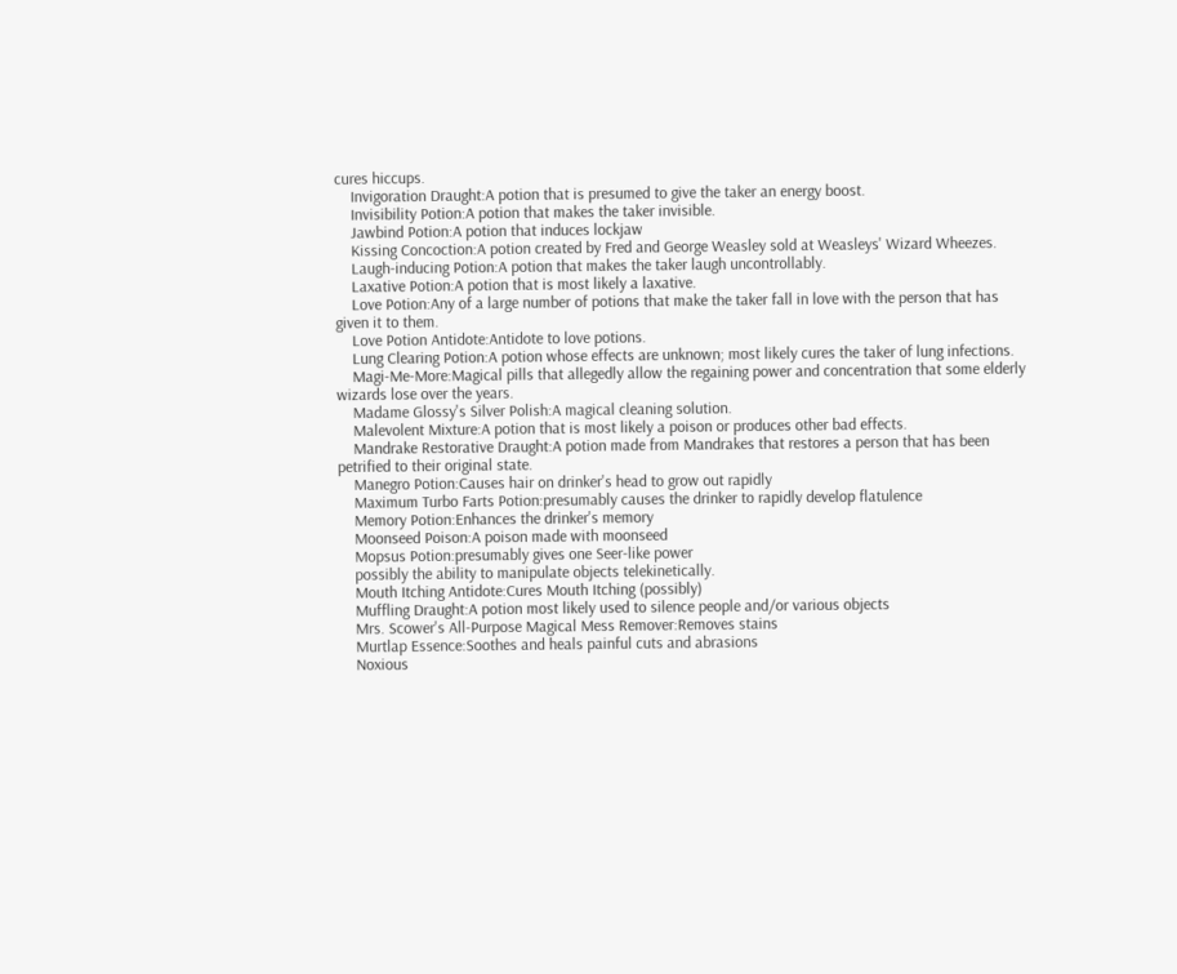cures hiccups.
    Invigoration Draught:A potion that is presumed to give the taker an energy boost.
    Invisibility Potion:A potion that makes the taker invisible.
    Jawbind Potion:A potion that induces lockjaw
    Kissing Concoction:A potion created by Fred and George Weasley sold at Weasleys' Wizard Wheezes.
    Laugh-inducing Potion:A potion that makes the taker laugh uncontrollably.
    Laxative Potion:A potion that is most likely a laxative.
    Love Potion:Any of a large number of potions that make the taker fall in love with the person that has given it to them.
    Love Potion Antidote:Antidote to love potions.
    Lung Clearing Potion:A potion whose effects are unknown; most likely cures the taker of lung infections.
    Magi-Me-More:Magical pills that allegedly allow the regaining power and concentration that some elderly wizards lose over the years.
    Madame Glossy's Silver Polish:A magical cleaning solution.
    Malevolent Mixture:A potion that is most likely a poison or produces other bad effects.
    Mandrake Restorative Draught:A potion made from Mandrakes that restores a person that has been petrified to their original state.
    Manegro Potion:Causes hair on drinker's head to grow out rapidly
    Maximum Turbo Farts Potion:presumably causes the drinker to rapidly develop flatulence
    Memory Potion:Enhances the drinker's memory
    Moonseed Poison:A poison made with moonseed
    Mopsus Potion:presumably gives one Seer-like power
    possibly the ability to manipulate objects telekinetically.
    Mouth Itching Antidote:Cures Mouth Itching (possibly)
    Muffling Draught:A potion most likely used to silence people and/or various objects
    Mrs. Scower's All-Purpose Magical Mess Remover:Removes stains
    Murtlap Essence:Soothes and heals painful cuts and abrasions
    Noxious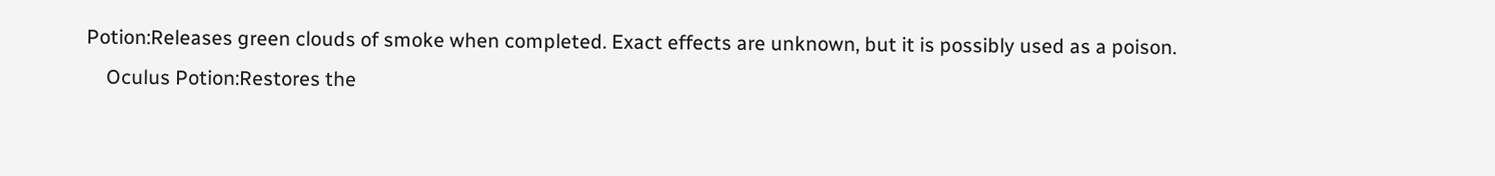Potion:Releases green clouds of smoke when completed. Exact effects are unknown, but it is possibly used as a poison.
    Oculus Potion:Restores the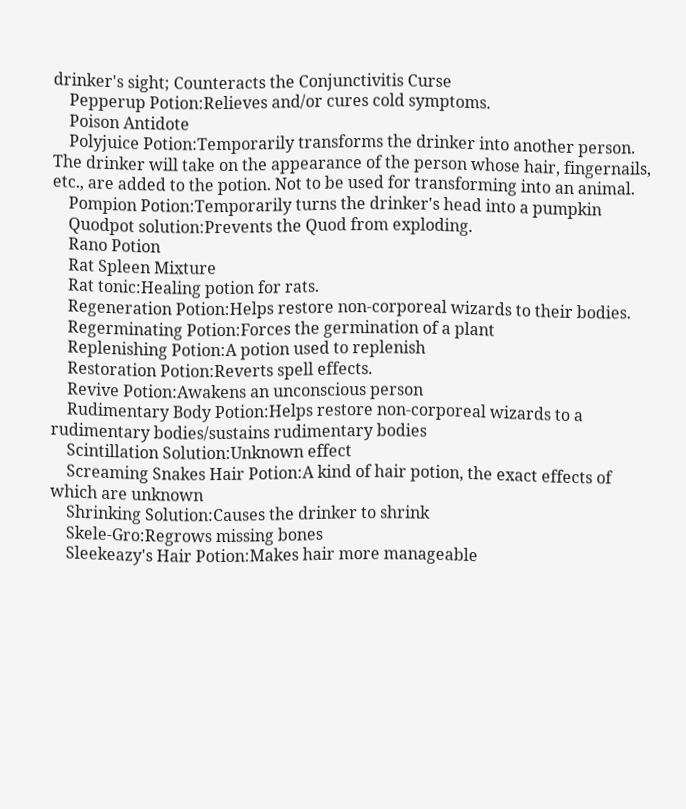drinker's sight; Counteracts the Conjunctivitis Curse
    Pepperup Potion:Relieves and/or cures cold symptoms.
    Poison Antidote
    Polyjuice Potion:Temporarily transforms the drinker into another person. The drinker will take on the appearance of the person whose hair, fingernails, etc., are added to the potion. Not to be used for transforming into an animal.
    Pompion Potion:Temporarily turns the drinker's head into a pumpkin
    Quodpot solution:Prevents the Quod from exploding.
    Rano Potion
    Rat Spleen Mixture
    Rat tonic:Healing potion for rats.
    Regeneration Potion:Helps restore non-corporeal wizards to their bodies.
    Regerminating Potion:Forces the germination of a plant
    Replenishing Potion:A potion used to replenish
    Restoration Potion:Reverts spell effects.
    Revive Potion:Awakens an unconscious person
    Rudimentary Body Potion:Helps restore non-corporeal wizards to a rudimentary bodies/sustains rudimentary bodies
    Scintillation Solution:Unknown effect
    Screaming Snakes Hair Potion:A kind of hair potion, the exact effects of which are unknown
    Shrinking Solution:Causes the drinker to shrink
    Skele-Gro:Regrows missing bones
    Sleekeazy's Hair Potion:Makes hair more manageable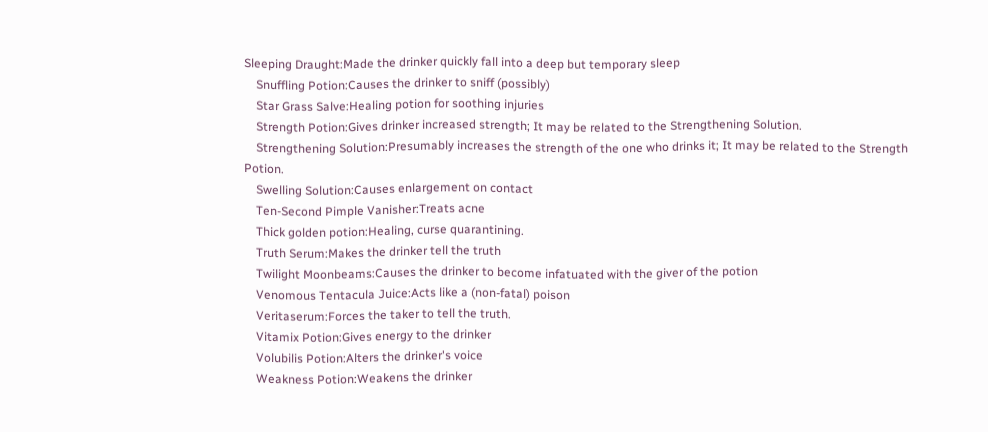Sleeping Draught:Made the drinker quickly fall into a deep but temporary sleep
    Snuffling Potion:Causes the drinker to sniff (possibly)
    Star Grass Salve:Healing potion for soothing injuries
    Strength Potion:Gives drinker increased strength; It may be related to the Strengthening Solution.
    Strengthening Solution:Presumably increases the strength of the one who drinks it; It may be related to the Strength Potion.
    Swelling Solution:Causes enlargement on contact
    Ten-Second Pimple Vanisher:Treats acne
    Thick golden potion:Healing, curse quarantining.
    Truth Serum:Makes the drinker tell the truth
    Twilight Moonbeams:Causes the drinker to become infatuated with the giver of the potion
    Venomous Tentacula Juice:Acts like a (non-fatal) poison
    Veritaserum:Forces the taker to tell the truth.
    Vitamix Potion:Gives energy to the drinker
    Volubilis Potion:Alters the drinker's voice
    Weakness Potion:Weakens the drinker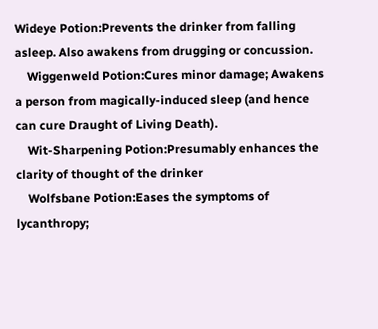Wideye Potion:Prevents the drinker from falling asleep. Also awakens from drugging or concussion.
    Wiggenweld Potion:Cures minor damage; Awakens a person from magically-induced sleep (and hence can cure Draught of Living Death).
    Wit-Sharpening Potion:Presumably enhances the clarity of thought of the drinker
    Wolfsbane Potion:Eases the symptoms of lycanthropy;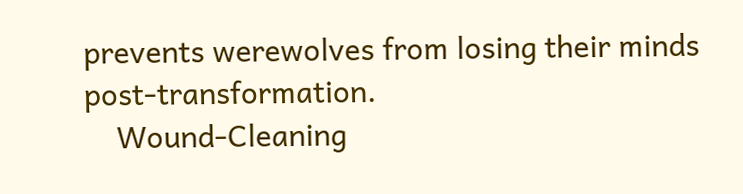prevents werewolves from losing their minds post-transformation.
    Wound-Cleaning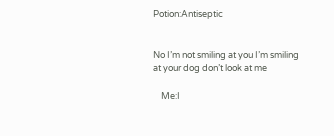Potion:Antiseptic


No I’m not smiling at you I’m smiling at your dog don’t look at me

    Me:I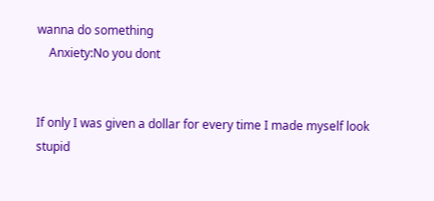wanna do something
    Anxiety:No you dont


If only I was given a dollar for every time I made myself look stupid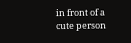in front of a cute person